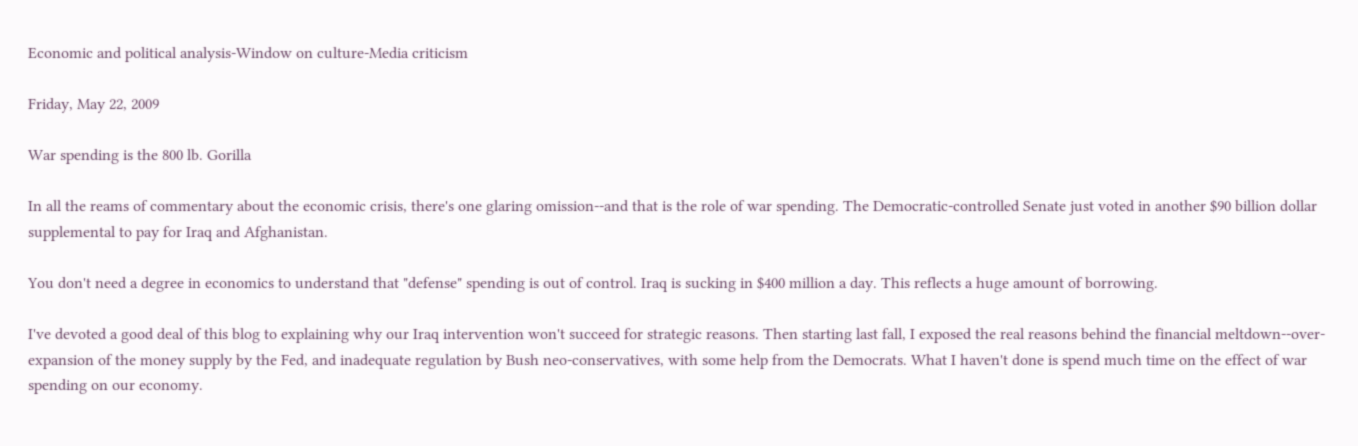Economic and political analysis-Window on culture-Media criticism

Friday, May 22, 2009

War spending is the 800 lb. Gorilla

In all the reams of commentary about the economic crisis, there's one glaring omission--and that is the role of war spending. The Democratic-controlled Senate just voted in another $90 billion dollar supplemental to pay for Iraq and Afghanistan.

You don't need a degree in economics to understand that "defense" spending is out of control. Iraq is sucking in $400 million a day. This reflects a huge amount of borrowing.

I've devoted a good deal of this blog to explaining why our Iraq intervention won't succeed for strategic reasons. Then starting last fall, I exposed the real reasons behind the financial meltdown--over-expansion of the money supply by the Fed, and inadequate regulation by Bush neo-conservatives, with some help from the Democrats. What I haven't done is spend much time on the effect of war spending on our economy.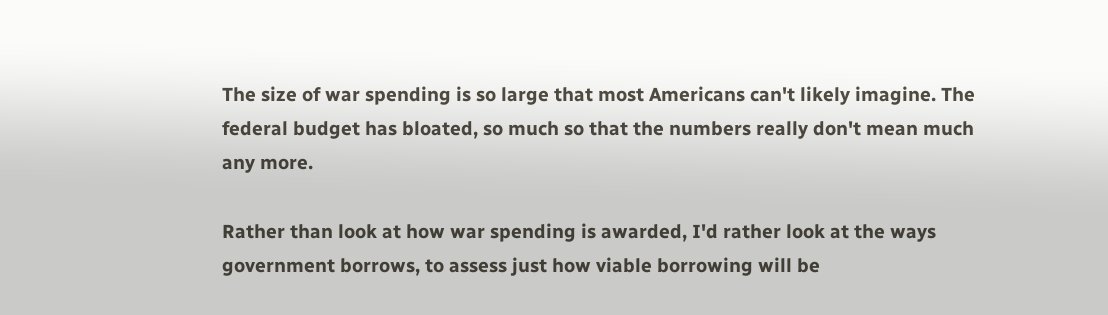The size of war spending is so large that most Americans can't likely imagine. The federal budget has bloated, so much so that the numbers really don't mean much any more.

Rather than look at how war spending is awarded, I'd rather look at the ways government borrows, to assess just how viable borrowing will be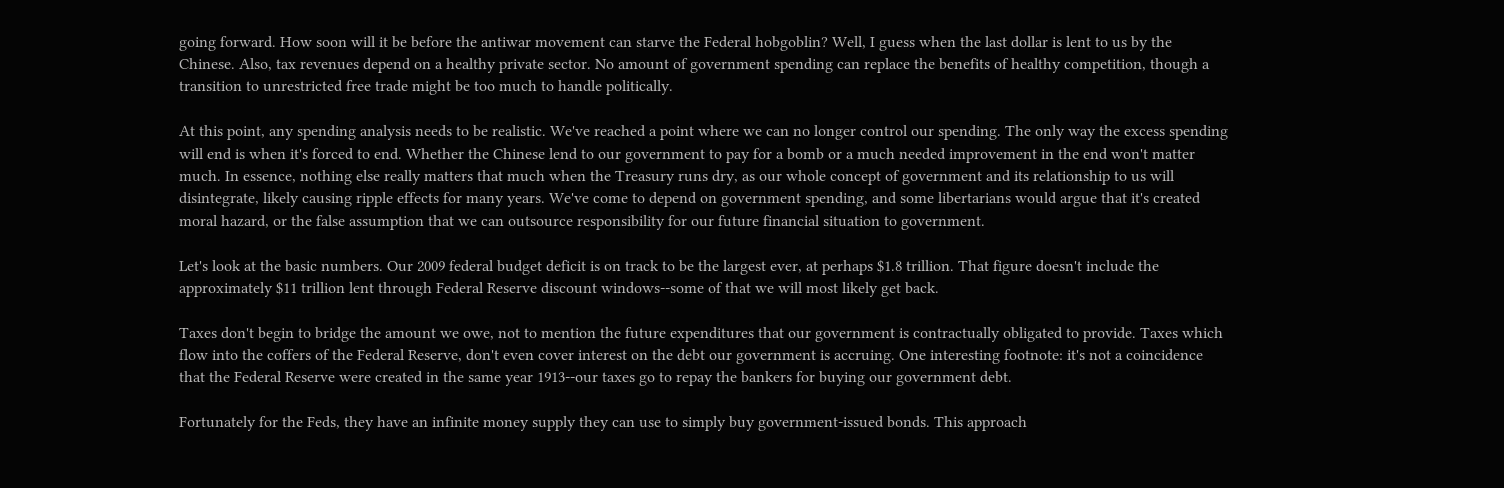going forward. How soon will it be before the antiwar movement can starve the Federal hobgoblin? Well, I guess when the last dollar is lent to us by the Chinese. Also, tax revenues depend on a healthy private sector. No amount of government spending can replace the benefits of healthy competition, though a transition to unrestricted free trade might be too much to handle politically.

At this point, any spending analysis needs to be realistic. We've reached a point where we can no longer control our spending. The only way the excess spending will end is when it's forced to end. Whether the Chinese lend to our government to pay for a bomb or a much needed improvement in the end won't matter much. In essence, nothing else really matters that much when the Treasury runs dry, as our whole concept of government and its relationship to us will disintegrate, likely causing ripple effects for many years. We've come to depend on government spending, and some libertarians would argue that it's created moral hazard, or the false assumption that we can outsource responsibility for our future financial situation to government.

Let's look at the basic numbers. Our 2009 federal budget deficit is on track to be the largest ever, at perhaps $1.8 trillion. That figure doesn't include the approximately $11 trillion lent through Federal Reserve discount windows--some of that we will most likely get back.

Taxes don't begin to bridge the amount we owe, not to mention the future expenditures that our government is contractually obligated to provide. Taxes which flow into the coffers of the Federal Reserve, don't even cover interest on the debt our government is accruing. One interesting footnote: it's not a coincidence that the Federal Reserve were created in the same year 1913--our taxes go to repay the bankers for buying our government debt.

Fortunately for the Feds, they have an infinite money supply they can use to simply buy government-issued bonds. This approach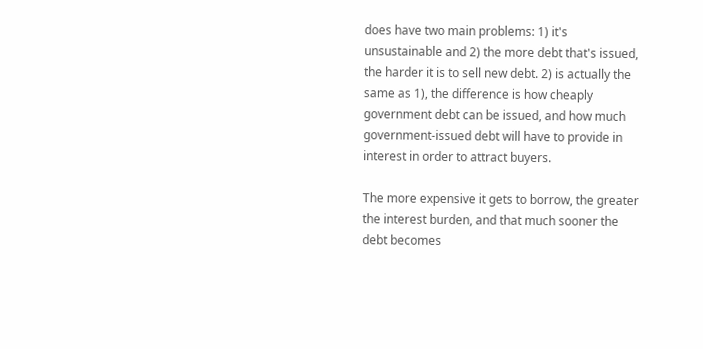does have two main problems: 1) it's unsustainable and 2) the more debt that's issued, the harder it is to sell new debt. 2) is actually the same as 1), the difference is how cheaply government debt can be issued, and how much government-issued debt will have to provide in interest in order to attract buyers.

The more expensive it gets to borrow, the greater the interest burden, and that much sooner the debt becomes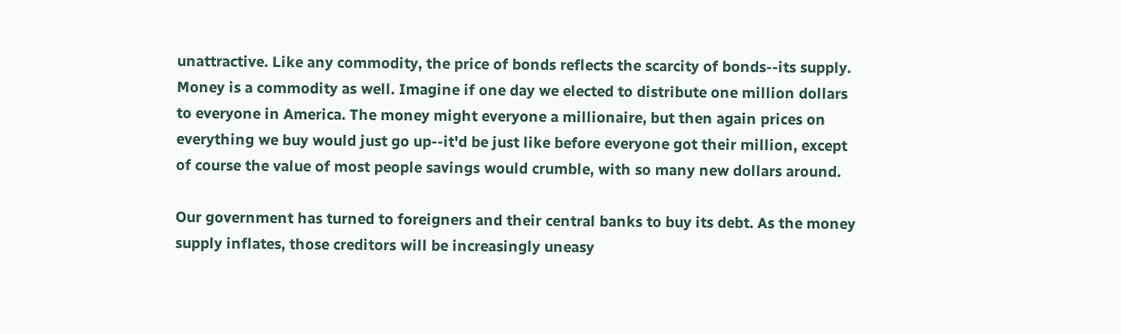unattractive. Like any commodity, the price of bonds reflects the scarcity of bonds--its supply. Money is a commodity as well. Imagine if one day we elected to distribute one million dollars to everyone in America. The money might everyone a millionaire, but then again prices on everything we buy would just go up--it'd be just like before everyone got their million, except of course the value of most people savings would crumble, with so many new dollars around.

Our government has turned to foreigners and their central banks to buy its debt. As the money supply inflates, those creditors will be increasingly uneasy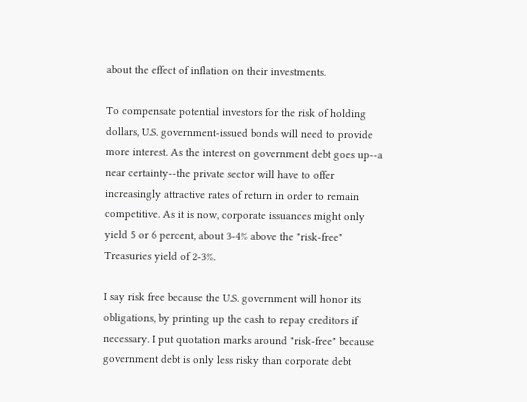about the effect of inflation on their investments.

To compensate potential investors for the risk of holding dollars, U.S. government-issued bonds will need to provide more interest. As the interest on government debt goes up--a near certainty--the private sector will have to offer increasingly attractive rates of return in order to remain competitive. As it is now, corporate issuances might only yield 5 or 6 percent, about 3-4% above the "risk-free" Treasuries yield of 2-3%.

I say risk free because the U.S. government will honor its obligations, by printing up the cash to repay creditors if necessary. I put quotation marks around "risk-free" because government debt is only less risky than corporate debt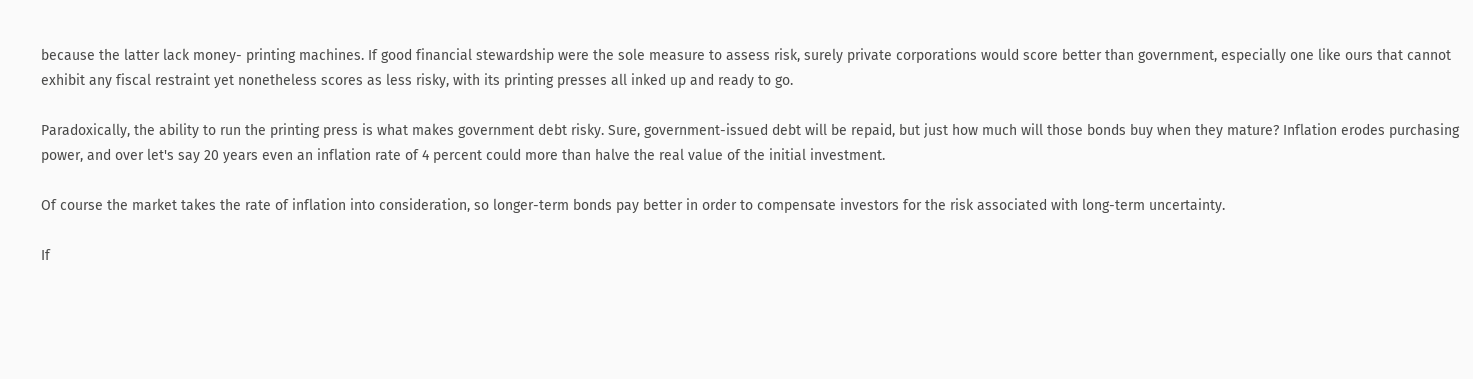because the latter lack money- printing machines. If good financial stewardship were the sole measure to assess risk, surely private corporations would score better than government, especially one like ours that cannot exhibit any fiscal restraint yet nonetheless scores as less risky, with its printing presses all inked up and ready to go.

Paradoxically, the ability to run the printing press is what makes government debt risky. Sure, government-issued debt will be repaid, but just how much will those bonds buy when they mature? Inflation erodes purchasing power, and over let's say 20 years even an inflation rate of 4 percent could more than halve the real value of the initial investment.

Of course the market takes the rate of inflation into consideration, so longer-term bonds pay better in order to compensate investors for the risk associated with long-term uncertainty.

If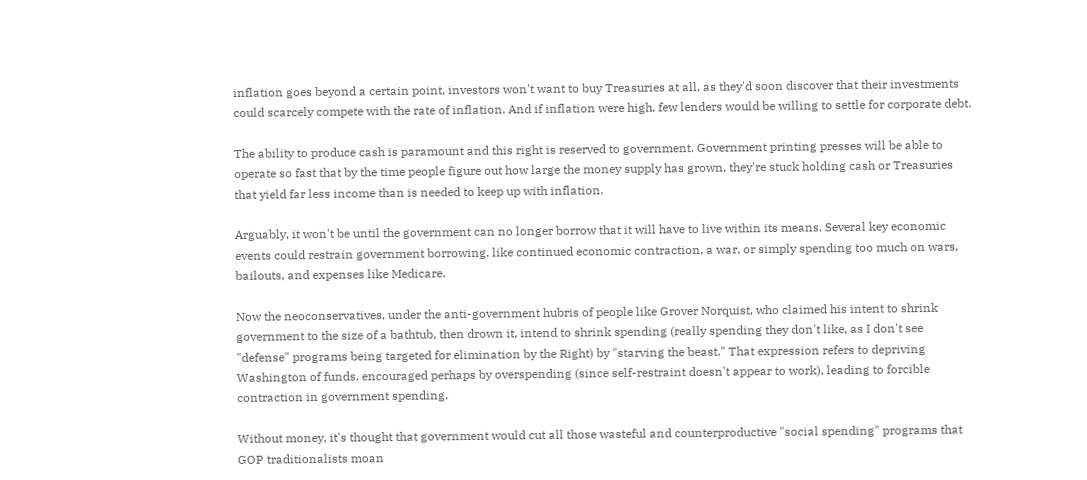inflation goes beyond a certain point, investors won't want to buy Treasuries at all, as they'd soon discover that their investments could scarcely compete with the rate of inflation. And if inflation were high, few lenders would be willing to settle for corporate debt.

The ability to produce cash is paramount and this right is reserved to government. Government printing presses will be able to operate so fast that by the time people figure out how large the money supply has grown, they're stuck holding cash or Treasuries that yield far less income than is needed to keep up with inflation.

Arguably, it won't be until the government can no longer borrow that it will have to live within its means. Several key economic events could restrain government borrowing, like continued economic contraction, a war, or simply spending too much on wars, bailouts, and expenses like Medicare.

Now the neoconservatives, under the anti-government hubris of people like Grover Norquist, who claimed his intent to shrink government to the size of a bathtub, then drown it, intend to shrink spending (really spending they don't like, as I don't see "defense" programs being targeted for elimination by the Right) by "starving the beast." That expression refers to depriving Washington of funds, encouraged perhaps by overspending (since self-restraint doesn't appear to work), leading to forcible contraction in government spending.

Without money, it's thought that government would cut all those wasteful and counterproductive "social spending" programs that GOP traditionalists moan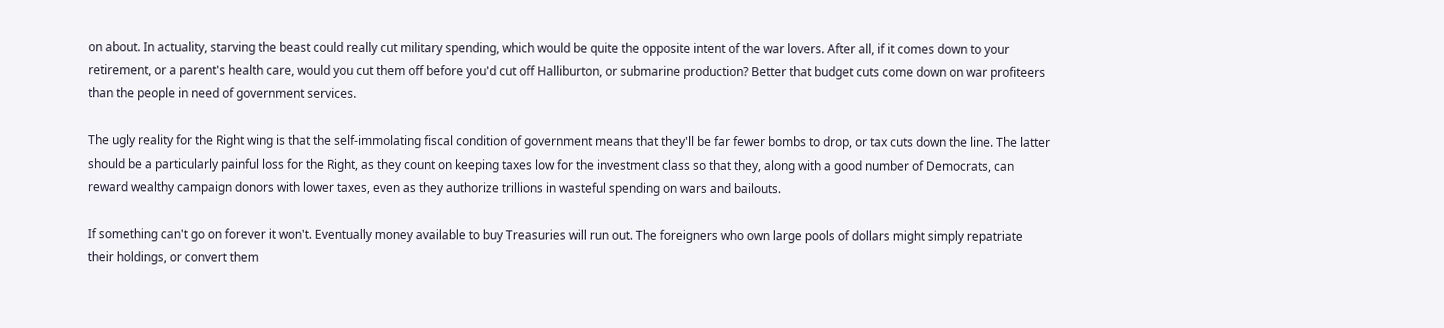on about. In actuality, starving the beast could really cut military spending, which would be quite the opposite intent of the war lovers. After all, if it comes down to your retirement, or a parent's health care, would you cut them off before you'd cut off Halliburton, or submarine production? Better that budget cuts come down on war profiteers than the people in need of government services.

The ugly reality for the Right wing is that the self-immolating fiscal condition of government means that they'll be far fewer bombs to drop, or tax cuts down the line. The latter should be a particularly painful loss for the Right, as they count on keeping taxes low for the investment class so that they, along with a good number of Democrats, can reward wealthy campaign donors with lower taxes, even as they authorize trillions in wasteful spending on wars and bailouts.

If something can't go on forever it won't. Eventually money available to buy Treasuries will run out. The foreigners who own large pools of dollars might simply repatriate their holdings, or convert them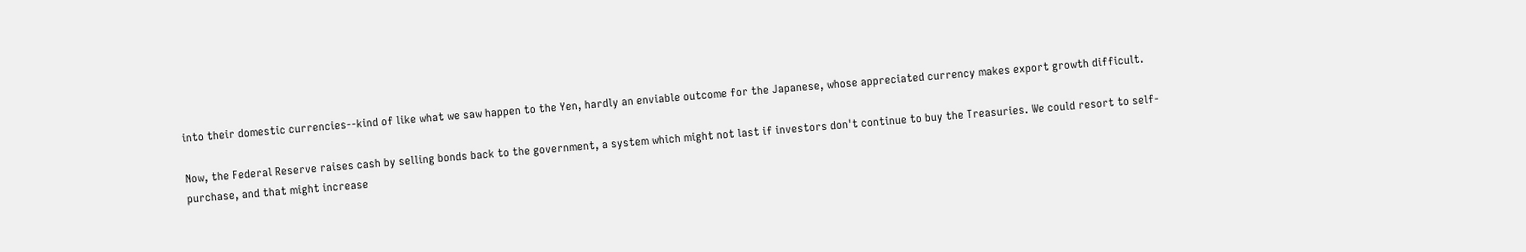into their domestic currencies--kind of like what we saw happen to the Yen, hardly an enviable outcome for the Japanese, whose appreciated currency makes export growth difficult.

Now, the Federal Reserve raises cash by selling bonds back to the government, a system which might not last if investors don't continue to buy the Treasuries. We could resort to self-purchase, and that might increase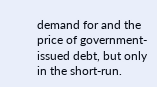demand for and the price of government-issued debt, but only in the short-run.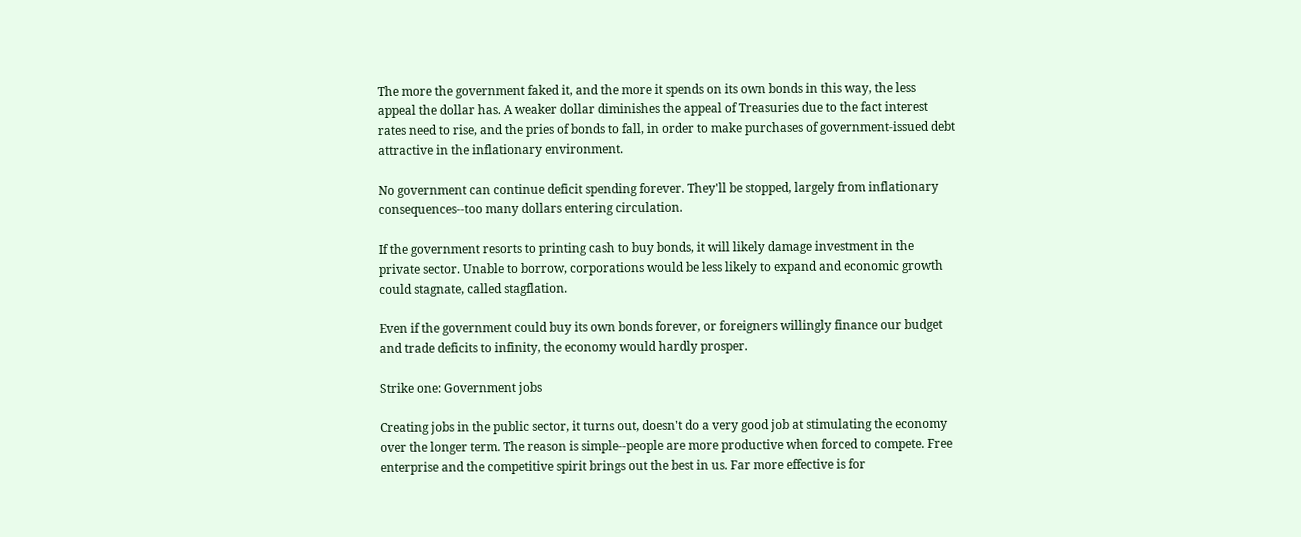The more the government faked it, and the more it spends on its own bonds in this way, the less appeal the dollar has. A weaker dollar diminishes the appeal of Treasuries due to the fact interest rates need to rise, and the pries of bonds to fall, in order to make purchases of government-issued debt attractive in the inflationary environment.

No government can continue deficit spending forever. They'll be stopped, largely from inflationary consequences--too many dollars entering circulation.

If the government resorts to printing cash to buy bonds, it will likely damage investment in the private sector. Unable to borrow, corporations would be less likely to expand and economic growth could stagnate, called stagflation.

Even if the government could buy its own bonds forever, or foreigners willingly finance our budget and trade deficits to infinity, the economy would hardly prosper.

Strike one: Government jobs

Creating jobs in the public sector, it turns out, doesn't do a very good job at stimulating the economy over the longer term. The reason is simple--people are more productive when forced to compete. Free enterprise and the competitive spirit brings out the best in us. Far more effective is for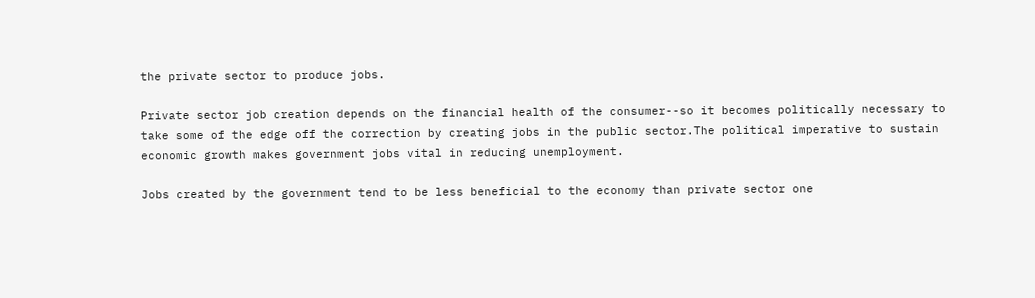the private sector to produce jobs.

Private sector job creation depends on the financial health of the consumer--so it becomes politically necessary to take some of the edge off the correction by creating jobs in the public sector.The political imperative to sustain economic growth makes government jobs vital in reducing unemployment.

Jobs created by the government tend to be less beneficial to the economy than private sector one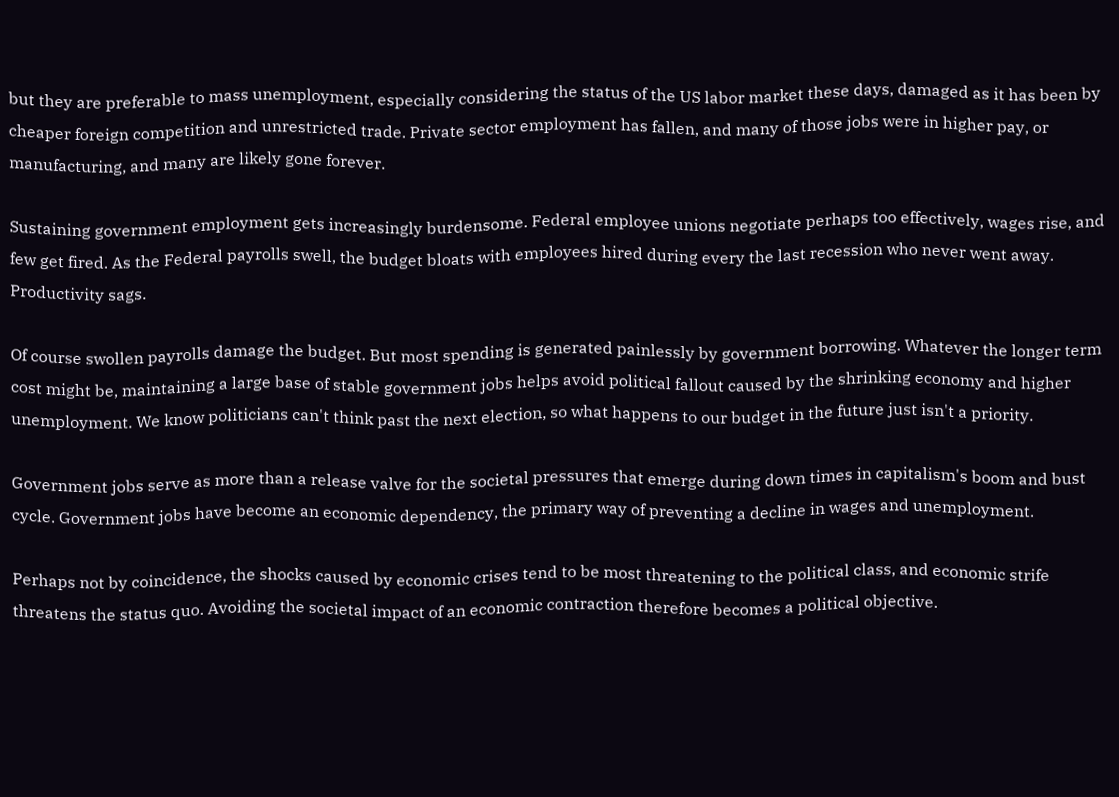but they are preferable to mass unemployment, especially considering the status of the US labor market these days, damaged as it has been by cheaper foreign competition and unrestricted trade. Private sector employment has fallen, and many of those jobs were in higher pay, or manufacturing, and many are likely gone forever.

Sustaining government employment gets increasingly burdensome. Federal employee unions negotiate perhaps too effectively, wages rise, and few get fired. As the Federal payrolls swell, the budget bloats with employees hired during every the last recession who never went away. Productivity sags.

Of course swollen payrolls damage the budget. But most spending is generated painlessly by government borrowing. Whatever the longer term cost might be, maintaining a large base of stable government jobs helps avoid political fallout caused by the shrinking economy and higher unemployment. We know politicians can't think past the next election, so what happens to our budget in the future just isn't a priority.

Government jobs serve as more than a release valve for the societal pressures that emerge during down times in capitalism's boom and bust cycle. Government jobs have become an economic dependency, the primary way of preventing a decline in wages and unemployment.

Perhaps not by coincidence, the shocks caused by economic crises tend to be most threatening to the political class, and economic strife threatens the status quo. Avoiding the societal impact of an economic contraction therefore becomes a political objective.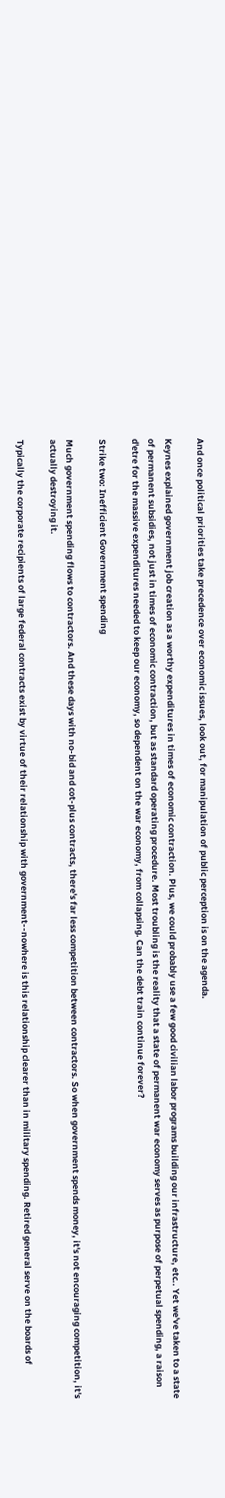And once political priorities take precedence over economic issues, look out, for manipulation of public perception is on the agenda.

Keynes explained government job creation as a worthy expenditures in times of economic contraction. Plus, we could probably use a few good civilian labor programs building our infrastructure, etc.. Yet we've taken to a state of permanent subsidies, not just in times of economic contraction, but as standard operating procedure. Most troubling is the reality that a state of permanent war economy serves as purpose of perpetual spending, a raison d'etre for the massive expenditures needed to keep our economy, so dependent on the war economy, from collapsing. Can the debt train continue forever?

Strike two: Inefficient Government spending

Much government spending flows to contractors. And these days with no-bid and cot-plus contracts, there's far less competition between contractors. So when government spends money, it's not encouraging competition, it's actually destroying it.

Typically the corporate recipients of large federal contracts exist by virtue of their relationship with government--nowhere is this relationship clearer than in military spending. Retired general serve on the boards of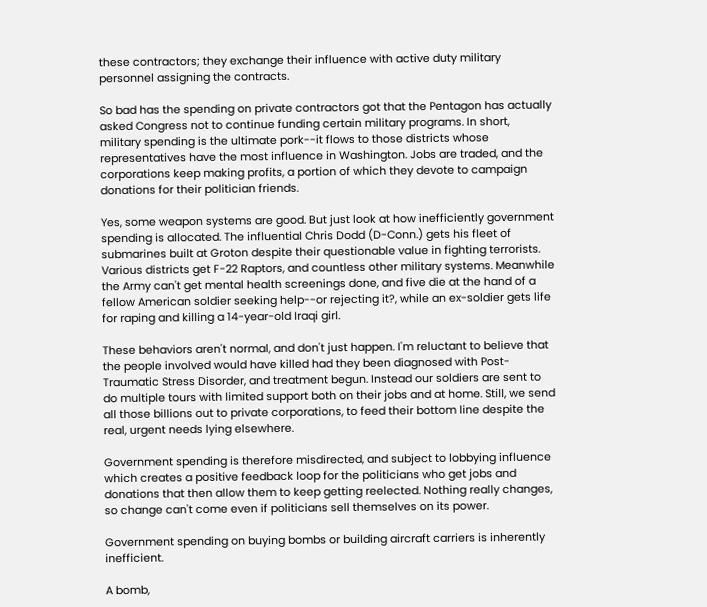these contractors; they exchange their influence with active duty military personnel assigning the contracts.

So bad has the spending on private contractors got that the Pentagon has actually asked Congress not to continue funding certain military programs. In short, military spending is the ultimate pork--it flows to those districts whose representatives have the most influence in Washington. Jobs are traded, and the corporations keep making profits, a portion of which they devote to campaign donations for their politician friends.

Yes, some weapon systems are good. But just look at how inefficiently government spending is allocated. The influential Chris Dodd (D-Conn.) gets his fleet of submarines built at Groton despite their questionable value in fighting terrorists. Various districts get F-22 Raptors, and countless other military systems. Meanwhile the Army can't get mental health screenings done, and five die at the hand of a fellow American soldier seeking help--or rejecting it?, while an ex-soldier gets life for raping and killing a 14-year-old Iraqi girl.

These behaviors aren't normal, and don't just happen. I'm reluctant to believe that the people involved would have killed had they been diagnosed with Post-Traumatic Stress Disorder, and treatment begun. Instead our soldiers are sent to do multiple tours with limited support both on their jobs and at home. Still, we send all those billions out to private corporations, to feed their bottom line despite the real, urgent needs lying elsewhere.

Government spending is therefore misdirected, and subject to lobbying influence which creates a positive feedback loop for the politicians who get jobs and donations that then allow them to keep getting reelected. Nothing really changes, so change can't come even if politicians sell themselves on its power.

Government spending on buying bombs or building aircraft carriers is inherently inefficient.

A bomb,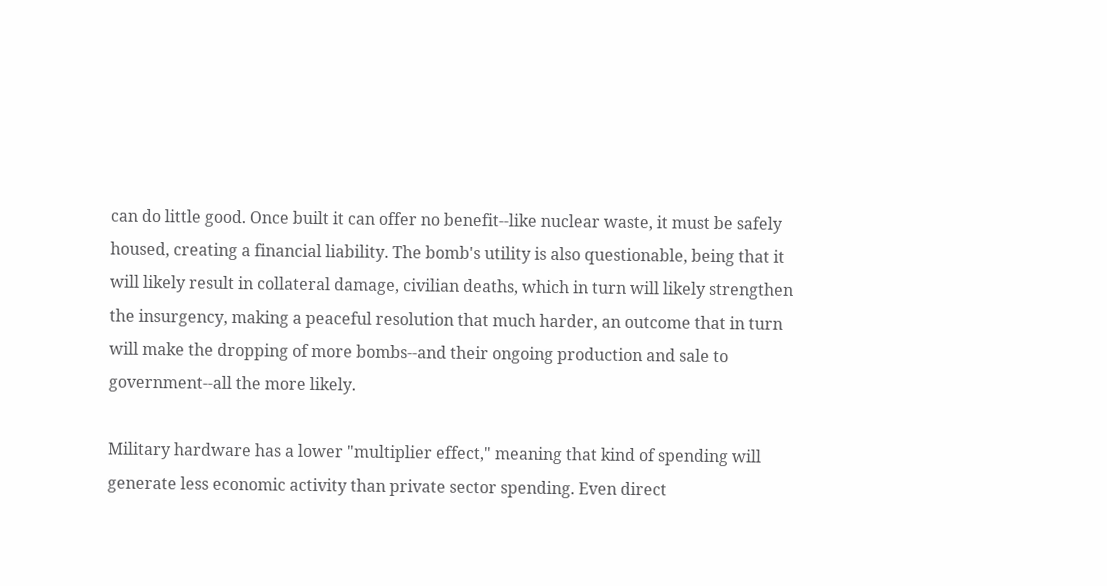can do little good. Once built it can offer no benefit--like nuclear waste, it must be safely housed, creating a financial liability. The bomb's utility is also questionable, being that it will likely result in collateral damage, civilian deaths, which in turn will likely strengthen the insurgency, making a peaceful resolution that much harder, an outcome that in turn will make the dropping of more bombs--and their ongoing production and sale to government--all the more likely.

Military hardware has a lower "multiplier effect," meaning that kind of spending will generate less economic activity than private sector spending. Even direct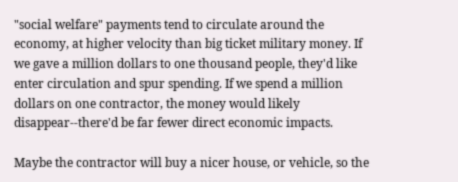"social welfare" payments tend to circulate around the economy, at higher velocity than big ticket military money. If we gave a million dollars to one thousand people, they'd like enter circulation and spur spending. If we spend a million dollars on one contractor, the money would likely disappear--there'd be far fewer direct economic impacts.

Maybe the contractor will buy a nicer house, or vehicle, so the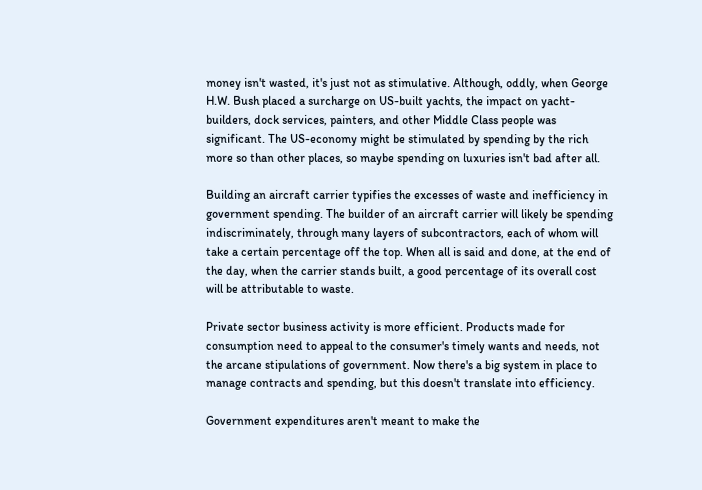money isn't wasted, it's just not as stimulative. Although, oddly, when George H.W. Bush placed a surcharge on US-built yachts, the impact on yacht-builders, dock services, painters, and other Middle Class people was significant. The US-economy might be stimulated by spending by the rich more so than other places, so maybe spending on luxuries isn't bad after all.

Building an aircraft carrier typifies the excesses of waste and inefficiency in government spending. The builder of an aircraft carrier will likely be spending indiscriminately, through many layers of subcontractors, each of whom will take a certain percentage off the top. When all is said and done, at the end of the day, when the carrier stands built, a good percentage of its overall cost will be attributable to waste.

Private sector business activity is more efficient. Products made for consumption need to appeal to the consumer's timely wants and needs, not the arcane stipulations of government. Now there's a big system in place to manage contracts and spending, but this doesn't translate into efficiency.

Government expenditures aren't meant to make the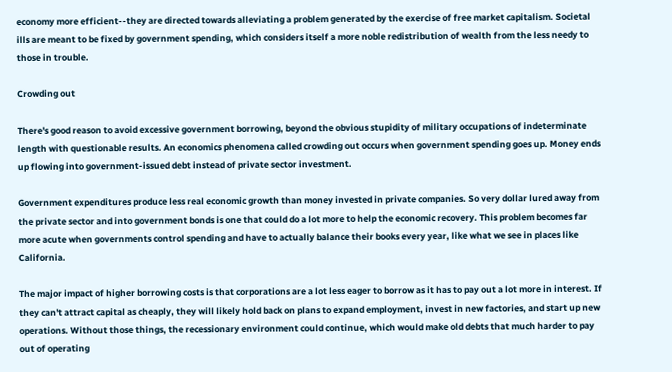economy more efficient--they are directed towards alleviating a problem generated by the exercise of free market capitalism. Societal ills are meant to be fixed by government spending, which considers itself a more noble redistribution of wealth from the less needy to those in trouble.

Crowding out

There's good reason to avoid excessive government borrowing, beyond the obvious stupidity of military occupations of indeterminate length with questionable results. An economics phenomena called crowding out occurs when government spending goes up. Money ends up flowing into government-issued debt instead of private sector investment.

Government expenditures produce less real economic growth than money invested in private companies. So very dollar lured away from the private sector and into government bonds is one that could do a lot more to help the economic recovery. This problem becomes far more acute when governments control spending and have to actually balance their books every year, like what we see in places like California.

The major impact of higher borrowing costs is that corporations are a lot less eager to borrow as it has to pay out a lot more in interest. If they can't attract capital as cheaply, they will likely hold back on plans to expand employment, invest in new factories, and start up new operations. Without those things, the recessionary environment could continue, which would make old debts that much harder to pay out of operating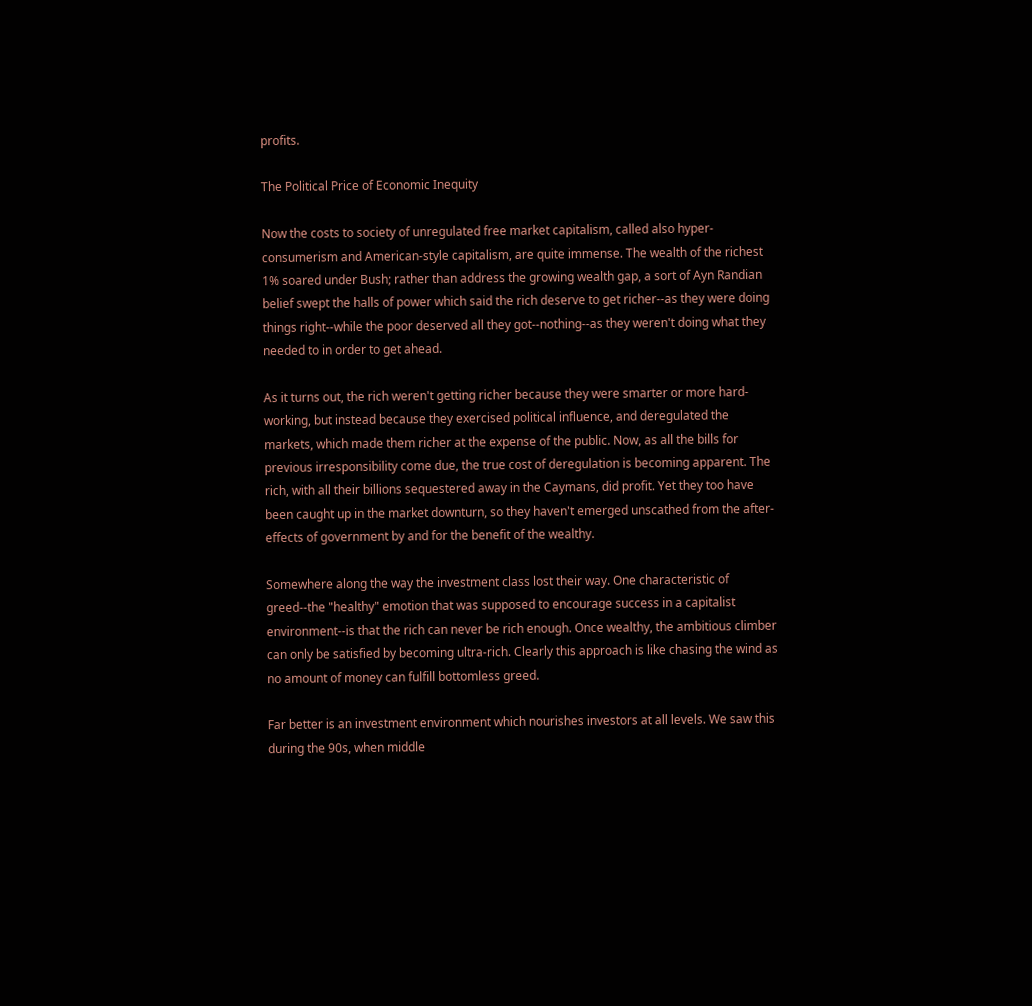profits.

The Political Price of Economic Inequity

Now the costs to society of unregulated free market capitalism, called also hyper-consumerism and American-style capitalism, are quite immense. The wealth of the richest 1% soared under Bush; rather than address the growing wealth gap, a sort of Ayn Randian belief swept the halls of power which said the rich deserve to get richer--as they were doing things right--while the poor deserved all they got--nothing--as they weren't doing what they needed to in order to get ahead.

As it turns out, the rich weren't getting richer because they were smarter or more hard-working, but instead because they exercised political influence, and deregulated the markets, which made them richer at the expense of the public. Now, as all the bills for previous irresponsibility come due, the true cost of deregulation is becoming apparent. The rich, with all their billions sequestered away in the Caymans, did profit. Yet they too have been caught up in the market downturn, so they haven't emerged unscathed from the after-effects of government by and for the benefit of the wealthy.

Somewhere along the way the investment class lost their way. One characteristic of greed--the "healthy" emotion that was supposed to encourage success in a capitalist environment--is that the rich can never be rich enough. Once wealthy, the ambitious climber can only be satisfied by becoming ultra-rich. Clearly this approach is like chasing the wind as no amount of money can fulfill bottomless greed.

Far better is an investment environment which nourishes investors at all levels. We saw this during the 90s, when middle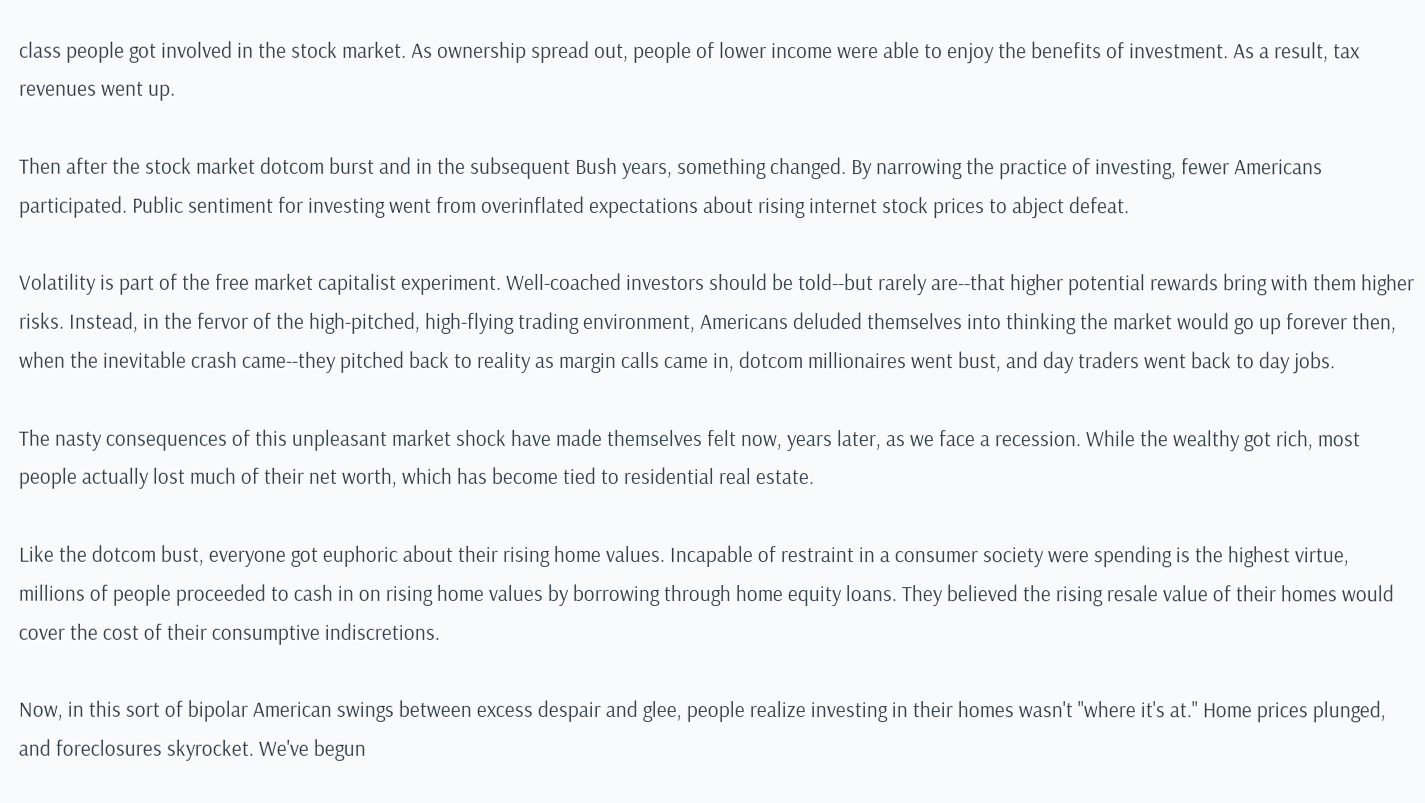class people got involved in the stock market. As ownership spread out, people of lower income were able to enjoy the benefits of investment. As a result, tax revenues went up.

Then after the stock market dotcom burst and in the subsequent Bush years, something changed. By narrowing the practice of investing, fewer Americans participated. Public sentiment for investing went from overinflated expectations about rising internet stock prices to abject defeat.

Volatility is part of the free market capitalist experiment. Well-coached investors should be told--but rarely are--that higher potential rewards bring with them higher risks. Instead, in the fervor of the high-pitched, high-flying trading environment, Americans deluded themselves into thinking the market would go up forever then, when the inevitable crash came--they pitched back to reality as margin calls came in, dotcom millionaires went bust, and day traders went back to day jobs.

The nasty consequences of this unpleasant market shock have made themselves felt now, years later, as we face a recession. While the wealthy got rich, most people actually lost much of their net worth, which has become tied to residential real estate.

Like the dotcom bust, everyone got euphoric about their rising home values. Incapable of restraint in a consumer society were spending is the highest virtue, millions of people proceeded to cash in on rising home values by borrowing through home equity loans. They believed the rising resale value of their homes would cover the cost of their consumptive indiscretions.

Now, in this sort of bipolar American swings between excess despair and glee, people realize investing in their homes wasn't "where it's at." Home prices plunged, and foreclosures skyrocket. We've begun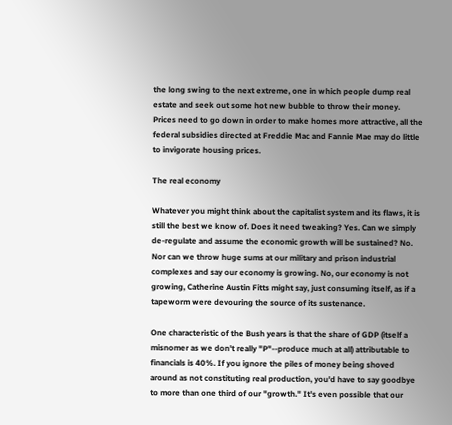the long swing to the next extreme, one in which people dump real estate and seek out some hot new bubble to throw their money. Prices need to go down in order to make homes more attractive, all the federal subsidies directed at Freddie Mac and Fannie Mae may do little to invigorate housing prices.

The real economy

Whatever you might think about the capitalist system and its flaws, it is still the best we know of. Does it need tweaking? Yes. Can we simply de-regulate and assume the economic growth will be sustained? No. Nor can we throw huge sums at our military and prison industrial complexes and say our economy is growing. No, our economy is not growing, Catherine Austin Fitts might say, just consuming itself, as if a tapeworm were devouring the source of its sustenance.

One characteristic of the Bush years is that the share of GDP (itself a misnomer as we don't really "P"--produce much at all) attributable to financials is 40%. If you ignore the piles of money being shoved around as not constituting real production, you'd have to say goodbye to more than one third of our "growth." It's even possible that our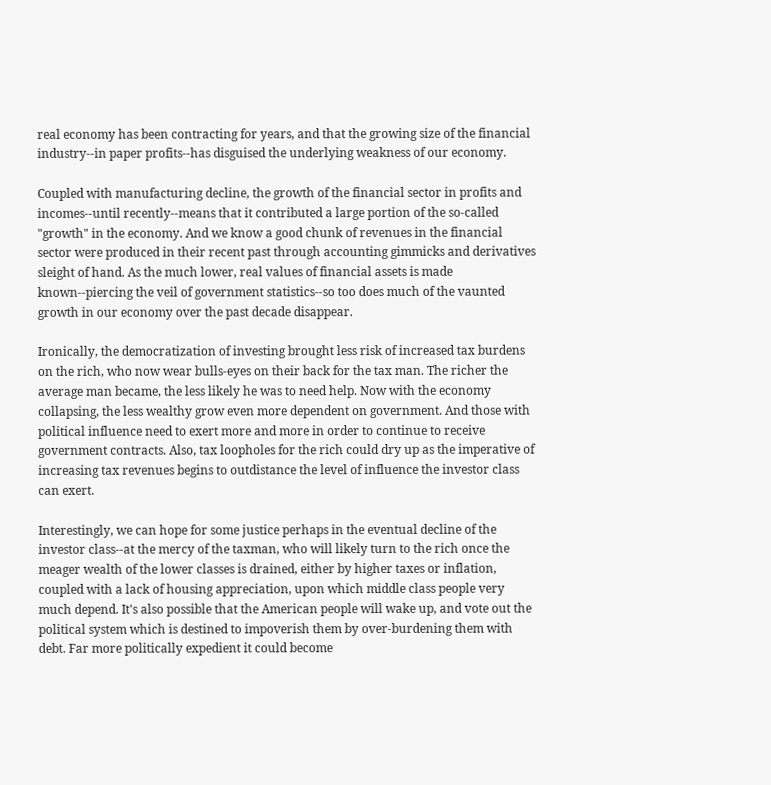real economy has been contracting for years, and that the growing size of the financial industry--in paper profits--has disguised the underlying weakness of our economy.

Coupled with manufacturing decline, the growth of the financial sector in profits and incomes--until recently--means that it contributed a large portion of the so-called "growth" in the economy. And we know a good chunk of revenues in the financial sector were produced in their recent past through accounting gimmicks and derivatives sleight of hand. As the much lower, real values of financial assets is made known--piercing the veil of government statistics--so too does much of the vaunted growth in our economy over the past decade disappear.

Ironically, the democratization of investing brought less risk of increased tax burdens on the rich, who now wear bulls-eyes on their back for the tax man. The richer the average man became, the less likely he was to need help. Now with the economy collapsing, the less wealthy grow even more dependent on government. And those with political influence need to exert more and more in order to continue to receive government contracts. Also, tax loopholes for the rich could dry up as the imperative of increasing tax revenues begins to outdistance the level of influence the investor class can exert.

Interestingly, we can hope for some justice perhaps in the eventual decline of the investor class--at the mercy of the taxman, who will likely turn to the rich once the meager wealth of the lower classes is drained, either by higher taxes or inflation, coupled with a lack of housing appreciation, upon which middle class people very much depend. It's also possible that the American people will wake up, and vote out the political system which is destined to impoverish them by over-burdening them with debt. Far more politically expedient it could become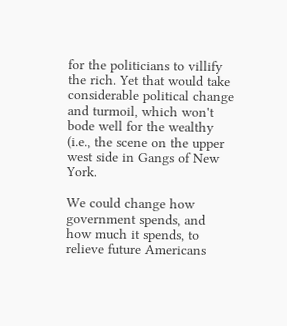for the politicians to villify the rich. Yet that would take considerable political change and turmoil, which won't bode well for the wealthy (i.e., the scene on the upper west side in Gangs of New York.

We could change how government spends, and how much it spends, to relieve future Americans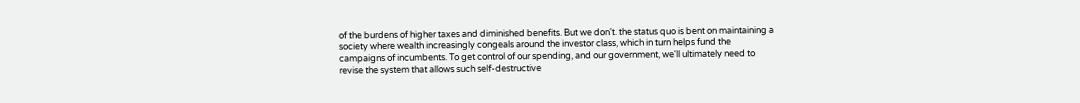of the burdens of higher taxes and diminished benefits. But we don't. the status quo is bent on maintaining a society where wealth increasingly congeals around the investor class, which in turn helps fund the campaigns of incumbents. To get control of our spending, and our government, we'll ultimately need to revise the system that allows such self-destructive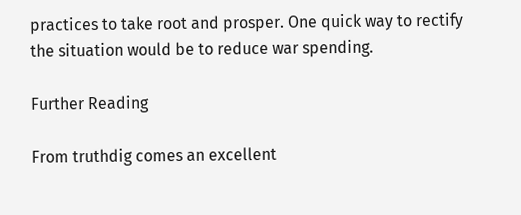practices to take root and prosper. One quick way to rectify the situation would be to reduce war spending.

Further Reading

From truthdig comes an excellent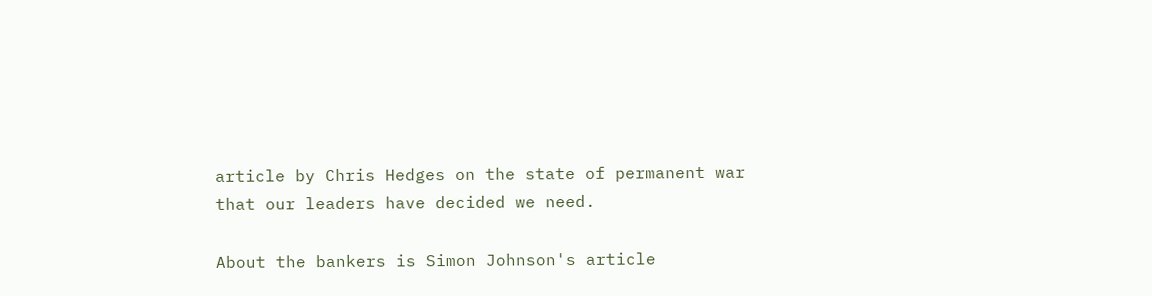article by Chris Hedges on the state of permanent war that our leaders have decided we need.

About the bankers is Simon Johnson's article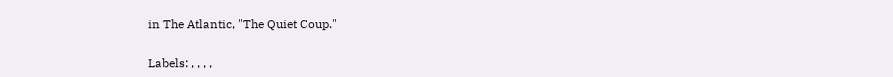in The Atlantic, "The Quiet Coup."


Labels: , , , ,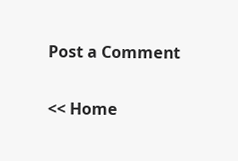Post a Comment

<< Home